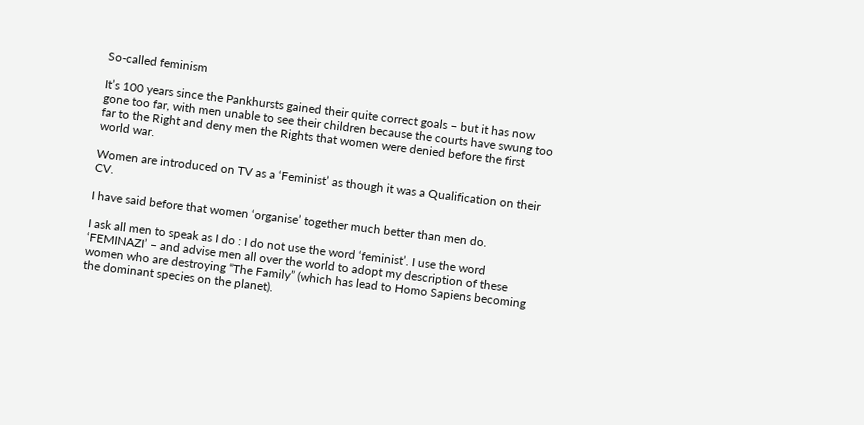So-called feminism

It’s 100 years since the Pankhursts gained their quite correct goals – but it has now gone too far, with men unable to see their children because the courts have swung too far to the Right and deny men the Rights that women were denied before the first world war.

Women are introduced on TV as a ‘Feminist’ as though it was a Qualification on their CV.

I have said before that women ‘organise’ together much better than men do.

I ask all men to speak as I do : I do not use the word ‘feminist’. I use the word ‘FEMINAZI’ – and advise men all over the world to adopt my description of these women who are destroying “The Family” (which has lead to Homo Sapiens becoming the dominant species on the planet).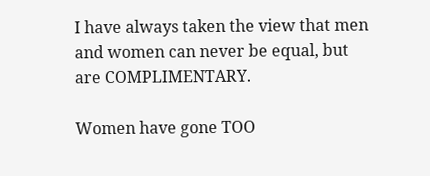I have always taken the view that men and women can never be equal, but are COMPLIMENTARY.

Women have gone TOO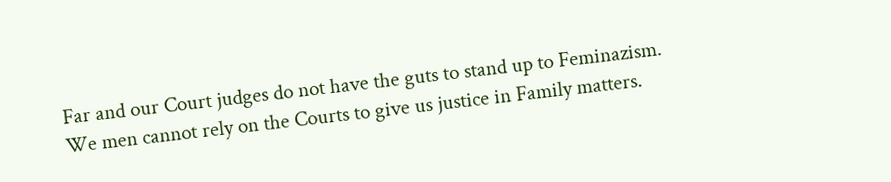Far and our Court judges do not have the guts to stand up to Feminazism. We men cannot rely on the Courts to give us justice in Family matters.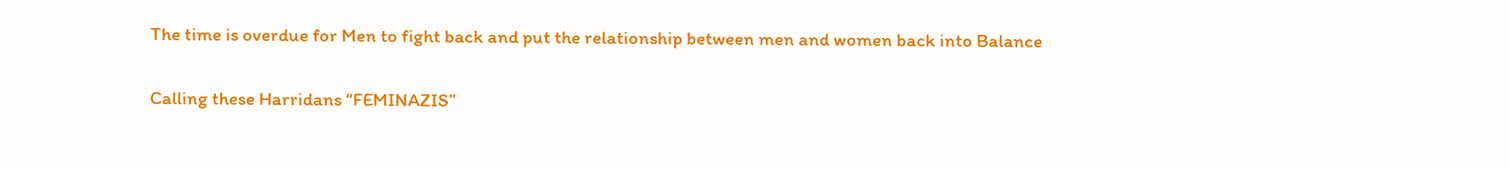The time is overdue for Men to fight back and put the relationship between men and women back into Balance

Calling these Harridans “FEMINAZIS”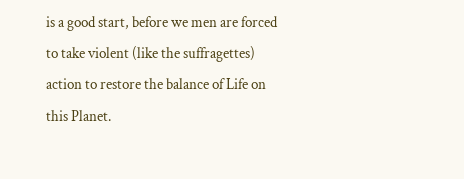is a good start, before we men are forced to take violent (like the suffragettes) action to restore the balance of Life on this Planet.